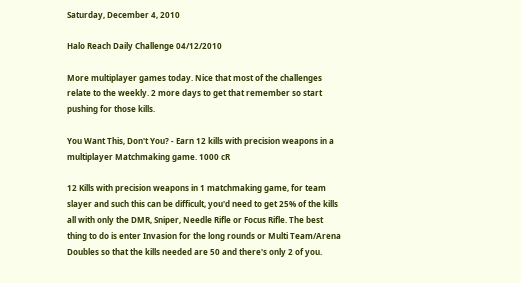Saturday, December 4, 2010

Halo Reach Daily Challenge 04/12/2010

More multiplayer games today. Nice that most of the challenges relate to the weekly. 2 more days to get that remember so start pushing for those kills.

You Want This, Don't You? - Earn 12 kills with precision weapons in a multiplayer Matchmaking game. 1000 cR

12 Kills with precision weapons in 1 matchmaking game, for team slayer and such this can be difficult, you'd need to get 25% of the kills all with only the DMR, Sniper, Needle Rifle or Focus Rifle. The best thing to do is enter Invasion for the long rounds or Multi Team/Arena Doubles so that the kills needed are 50 and there's only 2 of you.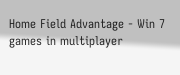Home Field Advantage - Win 7 games in multiplayer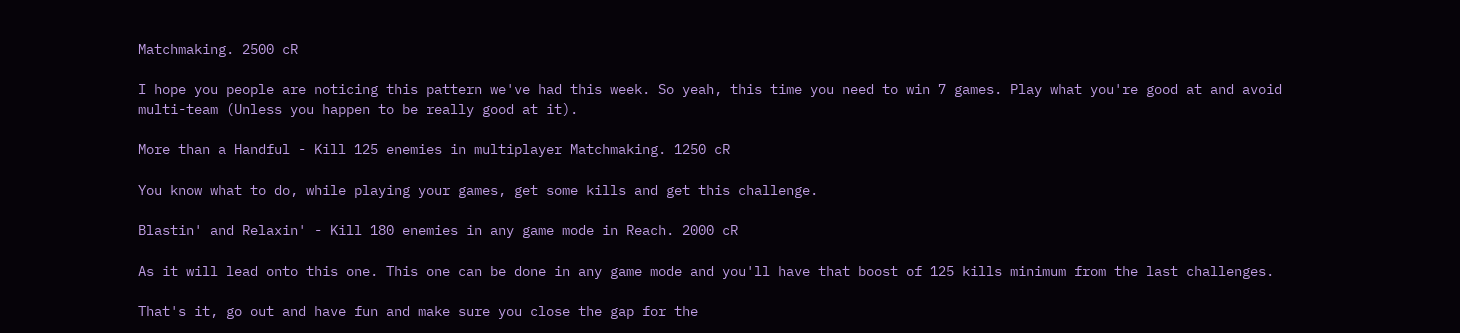Matchmaking. 2500 cR

I hope you people are noticing this pattern we've had this week. So yeah, this time you need to win 7 games. Play what you're good at and avoid multi-team (Unless you happen to be really good at it).

More than a Handful - Kill 125 enemies in multiplayer Matchmaking. 1250 cR

You know what to do, while playing your games, get some kills and get this challenge.

Blastin' and Relaxin' - Kill 180 enemies in any game mode in Reach. 2000 cR

As it will lead onto this one. This one can be done in any game mode and you'll have that boost of 125 kills minimum from the last challenges.

That's it, go out and have fun and make sure you close the gap for the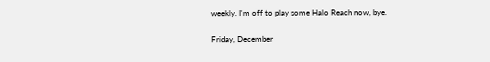weekly. I'm off to play some Halo Reach now, bye.

Friday, December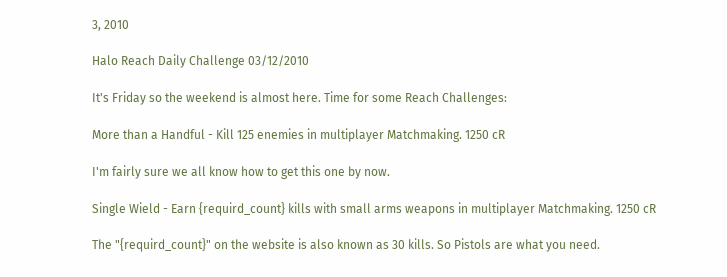3, 2010

Halo Reach Daily Challenge 03/12/2010

It's Friday so the weekend is almost here. Time for some Reach Challenges:

More than a Handful - Kill 125 enemies in multiplayer Matchmaking. 1250 cR

I'm fairly sure we all know how to get this one by now.

Single Wield - Earn {requird_count} kills with small arms weapons in multiplayer Matchmaking. 1250 cR

The "{requird_count}" on the website is also known as 30 kills. So Pistols are what you need.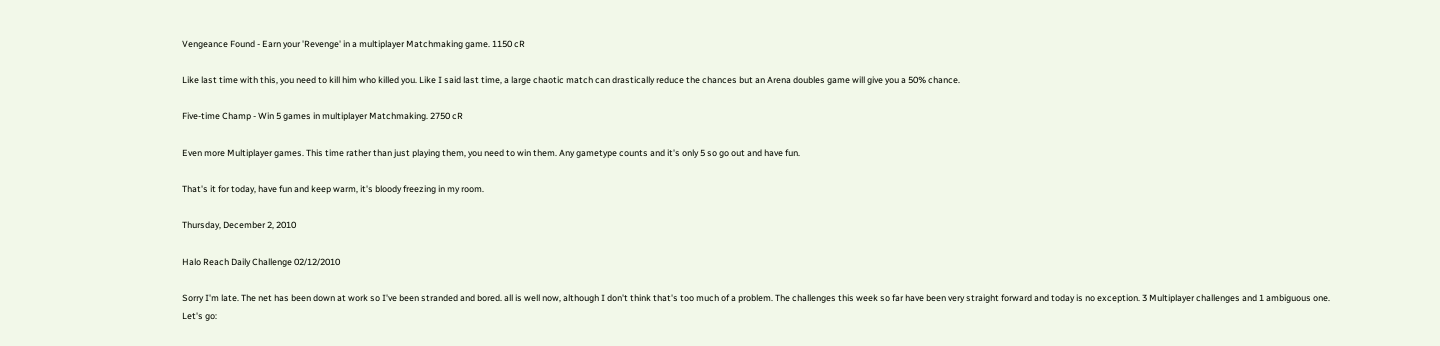Vengeance Found - Earn your 'Revenge' in a multiplayer Matchmaking game. 1150 cR

Like last time with this, you need to kill him who killed you. Like I said last time, a large chaotic match can drastically reduce the chances but an Arena doubles game will give you a 50% chance.

Five-time Champ - Win 5 games in multiplayer Matchmaking. 2750 cR

Even more Multiplayer games. This time rather than just playing them, you need to win them. Any gametype counts and it's only 5 so go out and have fun.

That's it for today, have fun and keep warm, it's bloody freezing in my room.

Thursday, December 2, 2010

Halo Reach Daily Challenge 02/12/2010

Sorry I'm late. The net has been down at work so I've been stranded and bored. all is well now, although I don't think that's too much of a problem. The challenges this week so far have been very straight forward and today is no exception. 3 Multiplayer challenges and 1 ambiguous one. Let's go: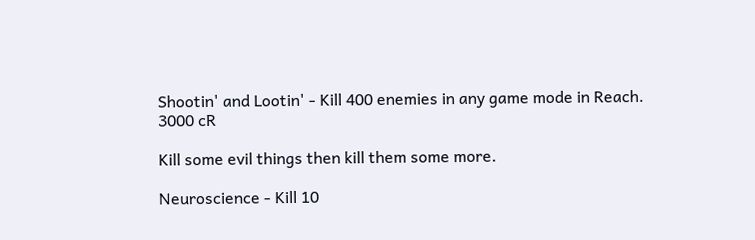Shootin' and Lootin' - Kill 400 enemies in any game mode in Reach. 3000 cR

Kill some evil things then kill them some more.

Neuroscience - Kill 10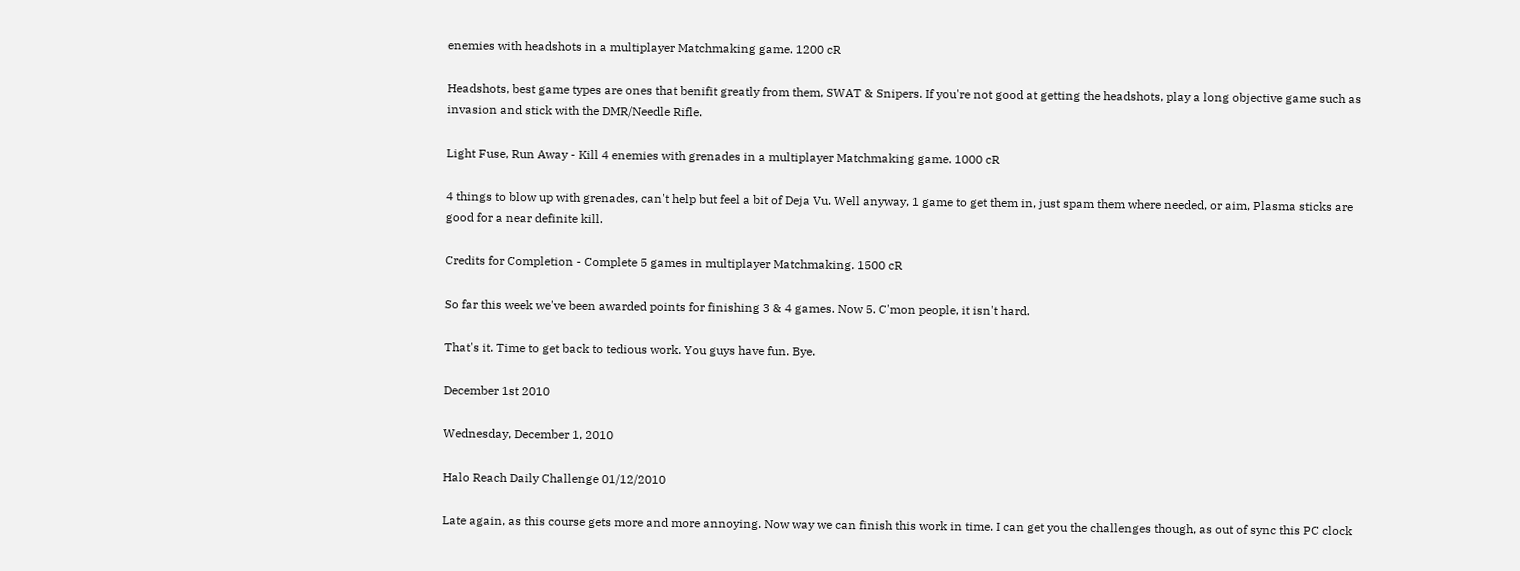enemies with headshots in a multiplayer Matchmaking game. 1200 cR

Headshots, best game types are ones that benifit greatly from them, SWAT & Snipers. If you're not good at getting the headshots, play a long objective game such as invasion and stick with the DMR/Needle Rifle.

Light Fuse, Run Away - Kill 4 enemies with grenades in a multiplayer Matchmaking game. 1000 cR

4 things to blow up with grenades, can't help but feel a bit of Deja Vu. Well anyway, 1 game to get them in, just spam them where needed, or aim, Plasma sticks are good for a near definite kill.

Credits for Completion - Complete 5 games in multiplayer Matchmaking. 1500 cR

So far this week we've been awarded points for finishing 3 & 4 games. Now 5. C'mon people, it isn't hard.

That's it. Time to get back to tedious work. You guys have fun. Bye.

December 1st 2010

Wednesday, December 1, 2010

Halo Reach Daily Challenge 01/12/2010

Late again, as this course gets more and more annoying. Now way we can finish this work in time. I can get you the challenges though, as out of sync this PC clock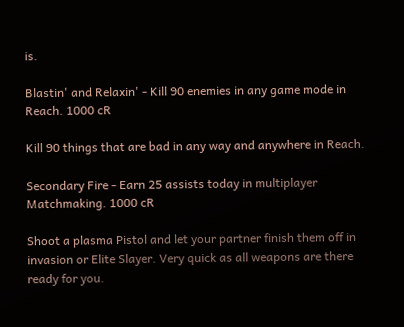is.

Blastin' and Relaxin' - Kill 90 enemies in any game mode in Reach. 1000 cR

Kill 90 things that are bad in any way and anywhere in Reach.

Secondary Fire - Earn 25 assists today in multiplayer Matchmaking. 1000 cR

Shoot a plasma Pistol and let your partner finish them off in invasion or Elite Slayer. Very quick as all weapons are there ready for you.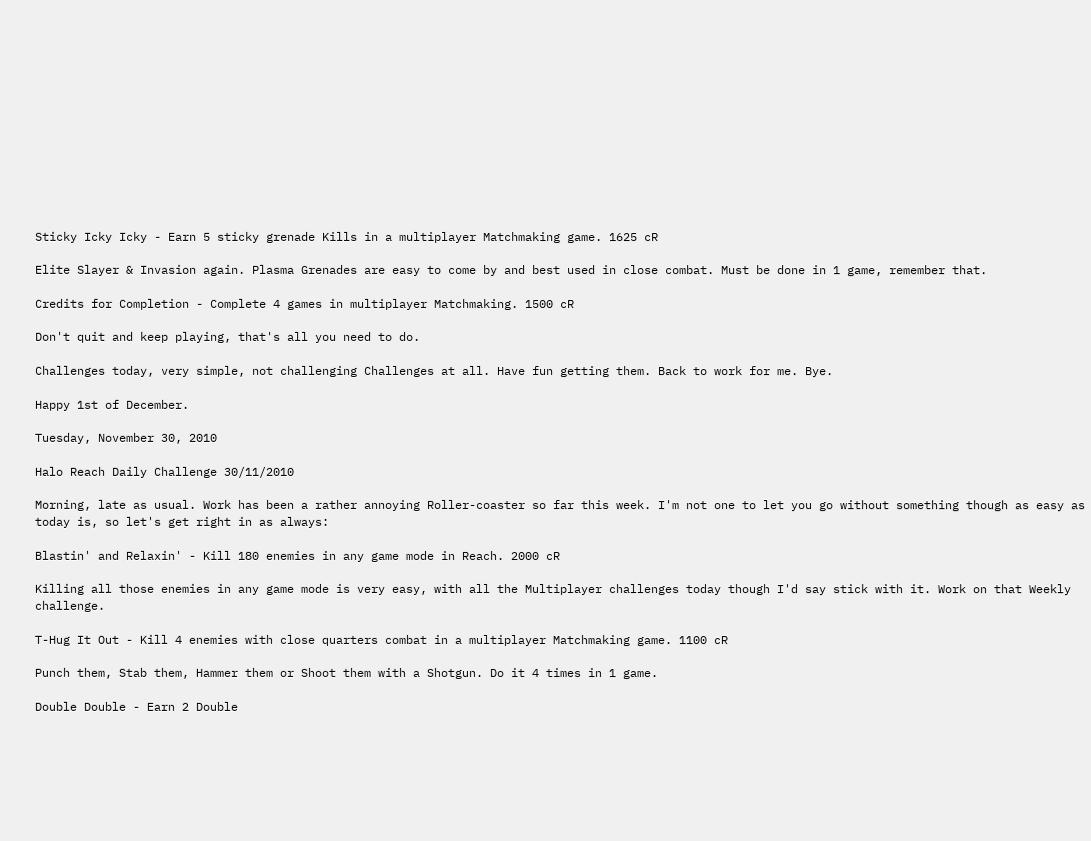Sticky Icky Icky - Earn 5 sticky grenade Kills in a multiplayer Matchmaking game. 1625 cR

Elite Slayer & Invasion again. Plasma Grenades are easy to come by and best used in close combat. Must be done in 1 game, remember that.

Credits for Completion - Complete 4 games in multiplayer Matchmaking. 1500 cR

Don't quit and keep playing, that's all you need to do.

Challenges today, very simple, not challenging Challenges at all. Have fun getting them. Back to work for me. Bye.

Happy 1st of December.

Tuesday, November 30, 2010

Halo Reach Daily Challenge 30/11/2010

Morning, late as usual. Work has been a rather annoying Roller-coaster so far this week. I'm not one to let you go without something though as easy as today is, so let's get right in as always:

Blastin' and Relaxin' - Kill 180 enemies in any game mode in Reach. 2000 cR

Killing all those enemies in any game mode is very easy, with all the Multiplayer challenges today though I'd say stick with it. Work on that Weekly challenge.

T-Hug It Out - Kill 4 enemies with close quarters combat in a multiplayer Matchmaking game. 1100 cR

Punch them, Stab them, Hammer them or Shoot them with a Shotgun. Do it 4 times in 1 game.

Double Double - Earn 2 Double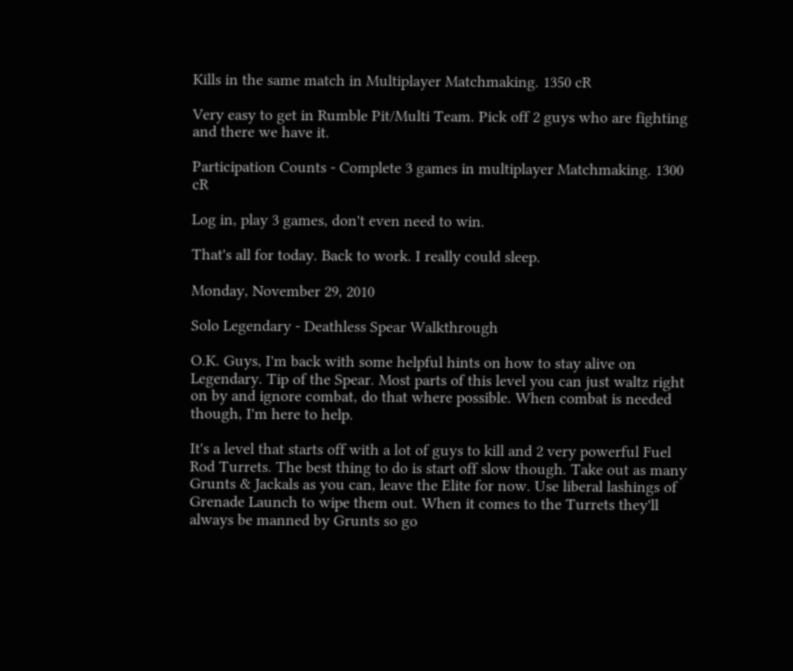Kills in the same match in Multiplayer Matchmaking. 1350 cR

Very easy to get in Rumble Pit/Multi Team. Pick off 2 guys who are fighting and there we have it.

Participation Counts - Complete 3 games in multiplayer Matchmaking. 1300 cR

Log in, play 3 games, don't even need to win.

That's all for today. Back to work. I really could sleep.

Monday, November 29, 2010

Solo Legendary - Deathless Spear Walkthrough

O.K. Guys, I'm back with some helpful hints on how to stay alive on Legendary. Tip of the Spear. Most parts of this level you can just waltz right on by and ignore combat, do that where possible. When combat is needed though, I'm here to help.

It's a level that starts off with a lot of guys to kill and 2 very powerful Fuel Rod Turrets. The best thing to do is start off slow though. Take out as many Grunts & Jackals as you can, leave the Elite for now. Use liberal lashings of Grenade Launch to wipe them out. When it comes to the Turrets they'll always be manned by Grunts so go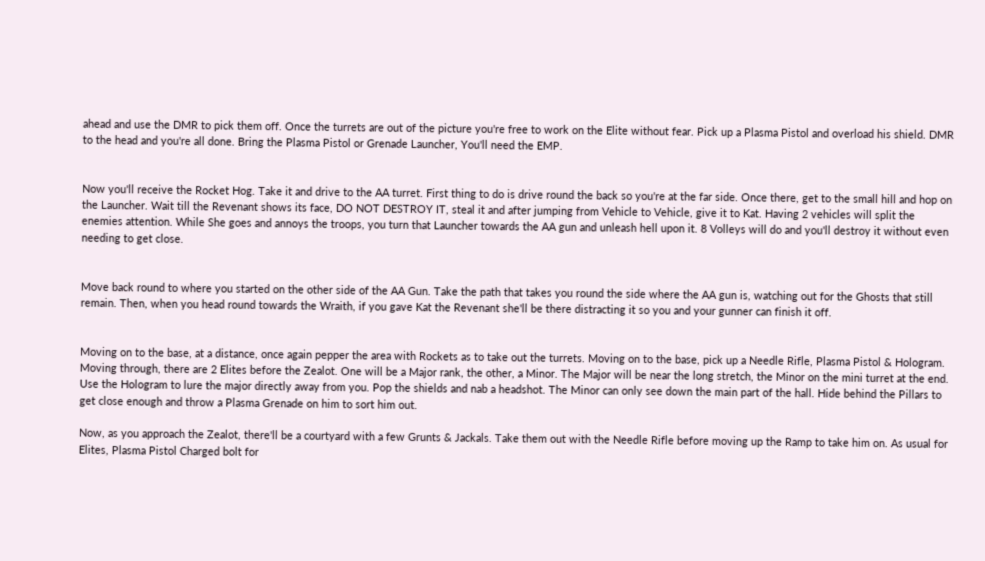ahead and use the DMR to pick them off. Once the turrets are out of the picture you're free to work on the Elite without fear. Pick up a Plasma Pistol and overload his shield. DMR to the head and you're all done. Bring the Plasma Pistol or Grenade Launcher, You'll need the EMP.


Now you'll receive the Rocket Hog. Take it and drive to the AA turret. First thing to do is drive round the back so you're at the far side. Once there, get to the small hill and hop on the Launcher. Wait till the Revenant shows its face, DO NOT DESTROY IT, steal it and after jumping from Vehicle to Vehicle, give it to Kat. Having 2 vehicles will split the enemies attention. While She goes and annoys the troops, you turn that Launcher towards the AA gun and unleash hell upon it. 8 Volleys will do and you'll destroy it without even needing to get close.


Move back round to where you started on the other side of the AA Gun. Take the path that takes you round the side where the AA gun is, watching out for the Ghosts that still remain. Then, when you head round towards the Wraith, if you gave Kat the Revenant she'll be there distracting it so you and your gunner can finish it off.


Moving on to the base, at a distance, once again pepper the area with Rockets as to take out the turrets. Moving on to the base, pick up a Needle Rifle, Plasma Pistol & Hologram. Moving through, there are 2 Elites before the Zealot. One will be a Major rank, the other, a Minor. The Major will be near the long stretch, the Minor on the mini turret at the end. Use the Hologram to lure the major directly away from you. Pop the shields and nab a headshot. The Minor can only see down the main part of the hall. Hide behind the Pillars to get close enough and throw a Plasma Grenade on him to sort him out.

Now, as you approach the Zealot, there'll be a courtyard with a few Grunts & Jackals. Take them out with the Needle Rifle before moving up the Ramp to take him on. As usual for Elites, Plasma Pistol Charged bolt for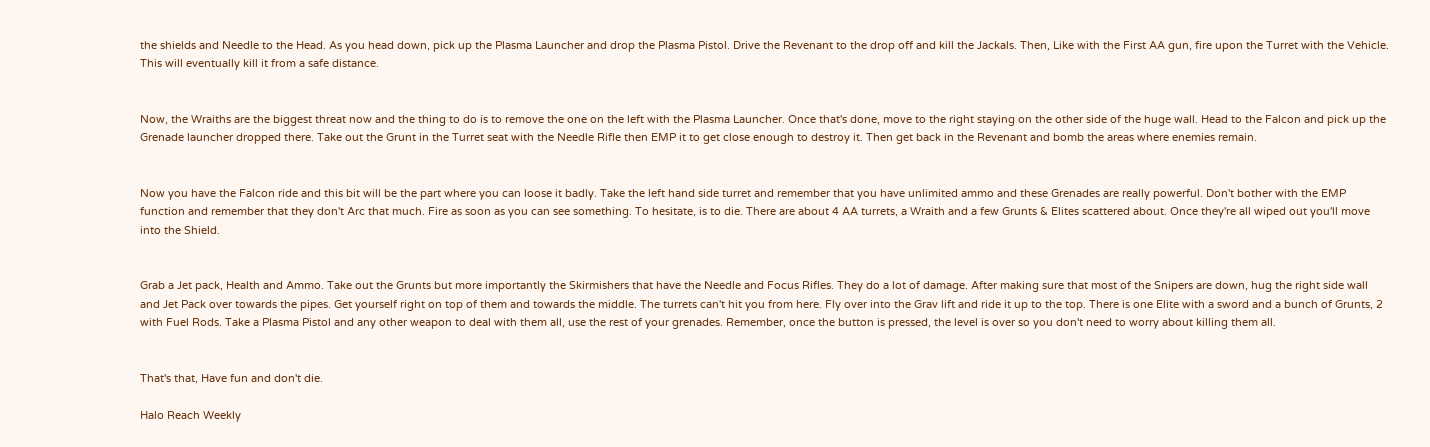the shields and Needle to the Head. As you head down, pick up the Plasma Launcher and drop the Plasma Pistol. Drive the Revenant to the drop off and kill the Jackals. Then, Like with the First AA gun, fire upon the Turret with the Vehicle. This will eventually kill it from a safe distance.


Now, the Wraiths are the biggest threat now and the thing to do is to remove the one on the left with the Plasma Launcher. Once that's done, move to the right staying on the other side of the huge wall. Head to the Falcon and pick up the Grenade launcher dropped there. Take out the Grunt in the Turret seat with the Needle Rifle then EMP it to get close enough to destroy it. Then get back in the Revenant and bomb the areas where enemies remain.


Now you have the Falcon ride and this bit will be the part where you can loose it badly. Take the left hand side turret and remember that you have unlimited ammo and these Grenades are really powerful. Don't bother with the EMP function and remember that they don't Arc that much. Fire as soon as you can see something. To hesitate, is to die. There are about 4 AA turrets, a Wraith and a few Grunts & Elites scattered about. Once they're all wiped out you'll move into the Shield.


Grab a Jet pack, Health and Ammo. Take out the Grunts but more importantly the Skirmishers that have the Needle and Focus Rifles. They do a lot of damage. After making sure that most of the Snipers are down, hug the right side wall and Jet Pack over towards the pipes. Get yourself right on top of them and towards the middle. The turrets can't hit you from here. Fly over into the Grav lift and ride it up to the top. There is one Elite with a sword and a bunch of Grunts, 2 with Fuel Rods. Take a Plasma Pistol and any other weapon to deal with them all, use the rest of your grenades. Remember, once the button is pressed, the level is over so you don't need to worry about killing them all.


That's that, Have fun and don't die.

Halo Reach Weekly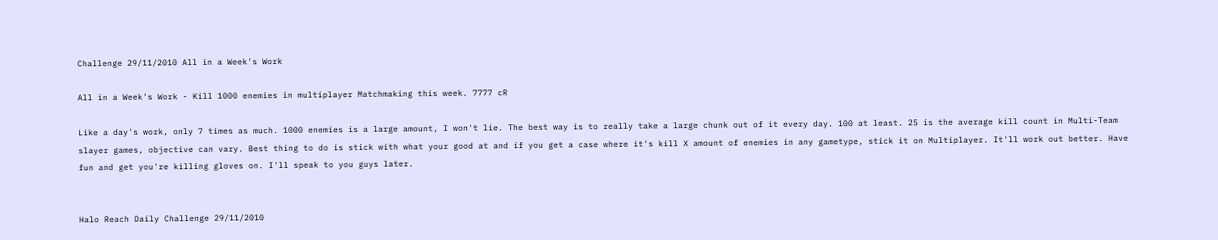Challenge 29/11/2010 All in a Week's Work

All in a Week's Work - Kill 1000 enemies in multiplayer Matchmaking this week. 7777 cR

Like a day's work, only 7 times as much. 1000 enemies is a large amount, I won't lie. The best way is to really take a large chunk out of it every day. 100 at least. 25 is the average kill count in Multi-Team slayer games, objective can vary. Best thing to do is stick with what your good at and if you get a case where it's kill X amount of enemies in any gametype, stick it on Multiplayer. It'll work out better. Have fun and get you're killing gloves on. I'll speak to you guys later.


Halo Reach Daily Challenge 29/11/2010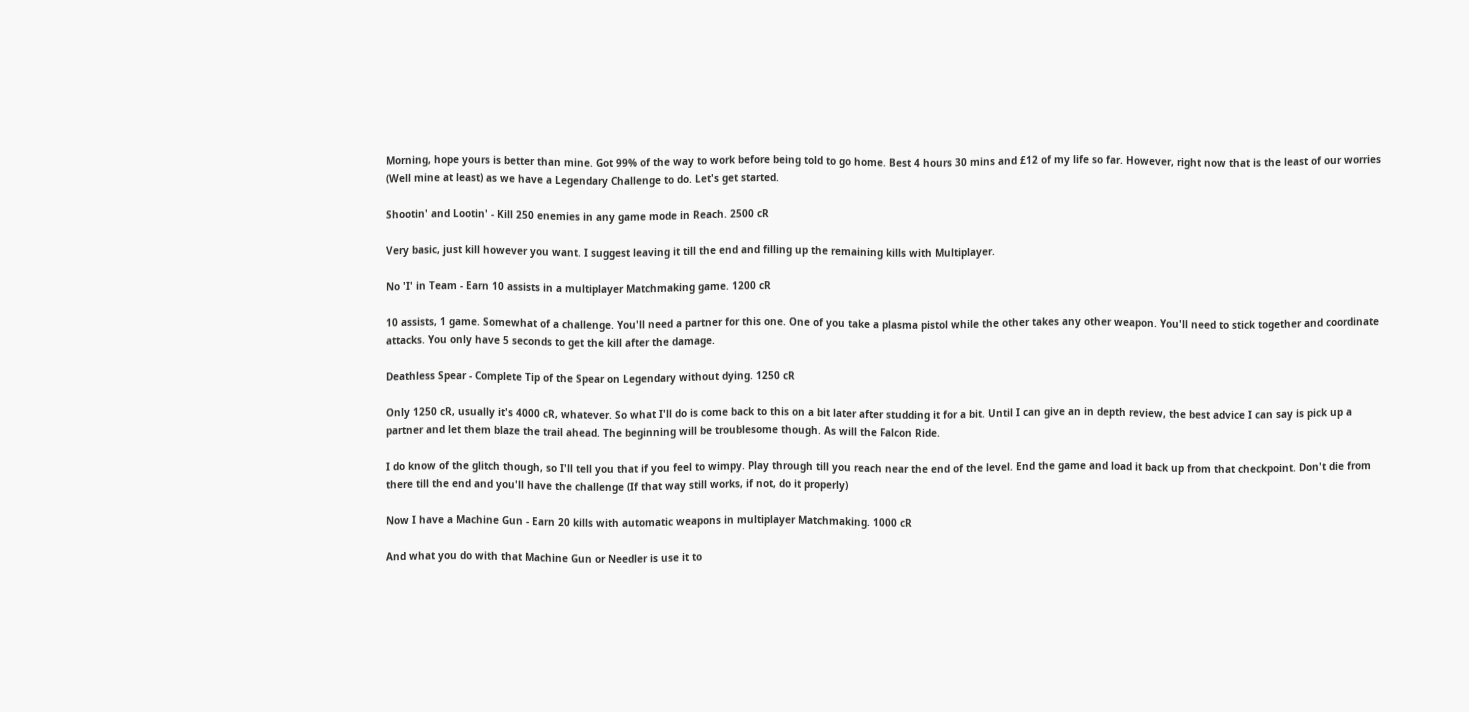Morning, hope yours is better than mine. Got 99% of the way to work before being told to go home. Best 4 hours 30 mins and £12 of my life so far. However, right now that is the least of our worries (Well mine at least) as we have a Legendary Challenge to do. Let's get started.

Shootin' and Lootin' - Kill 250 enemies in any game mode in Reach. 2500 cR

Very basic, just kill however you want. I suggest leaving it till the end and filling up the remaining kills with Multiplayer.

No 'I' in Team - Earn 10 assists in a multiplayer Matchmaking game. 1200 cR

10 assists, 1 game. Somewhat of a challenge. You'll need a partner for this one. One of you take a plasma pistol while the other takes any other weapon. You'll need to stick together and coordinate attacks. You only have 5 seconds to get the kill after the damage.

Deathless Spear - Complete Tip of the Spear on Legendary without dying. 1250 cR

Only 1250 cR, usually it's 4000 cR, whatever. So what I'll do is come back to this on a bit later after studding it for a bit. Until I can give an in depth review, the best advice I can say is pick up a partner and let them blaze the trail ahead. The beginning will be troublesome though. As will the Falcon Ride.

I do know of the glitch though, so I'll tell you that if you feel to wimpy. Play through till you reach near the end of the level. End the game and load it back up from that checkpoint. Don't die from there till the end and you'll have the challenge (If that way still works, if not, do it properly)

Now I have a Machine Gun - Earn 20 kills with automatic weapons in multiplayer Matchmaking. 1000 cR

And what you do with that Machine Gun or Needler is use it to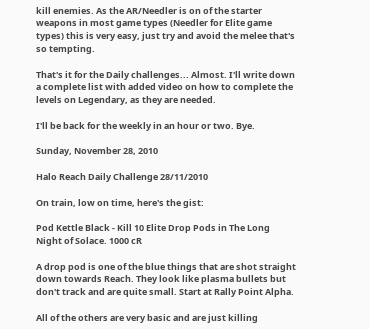kill enemies. As the AR/Needler is on of the starter weapons in most game types (Needler for Elite game types) this is very easy, just try and avoid the melee that's so tempting.

That's it for the Daily challenges... Almost. I'll write down a complete list with added video on how to complete the levels on Legendary, as they are needed.

I'll be back for the weekly in an hour or two. Bye.

Sunday, November 28, 2010

Halo Reach Daily Challenge 28/11/2010

On train, low on time, here's the gist:

Pod Kettle Black - Kill 10 Elite Drop Pods in The Long Night of Solace. 1000 cR

A drop pod is one of the blue things that are shot straight down towards Reach. They look like plasma bullets but don't track and are quite small. Start at Rally Point Alpha.

All of the others are very basic and are just killing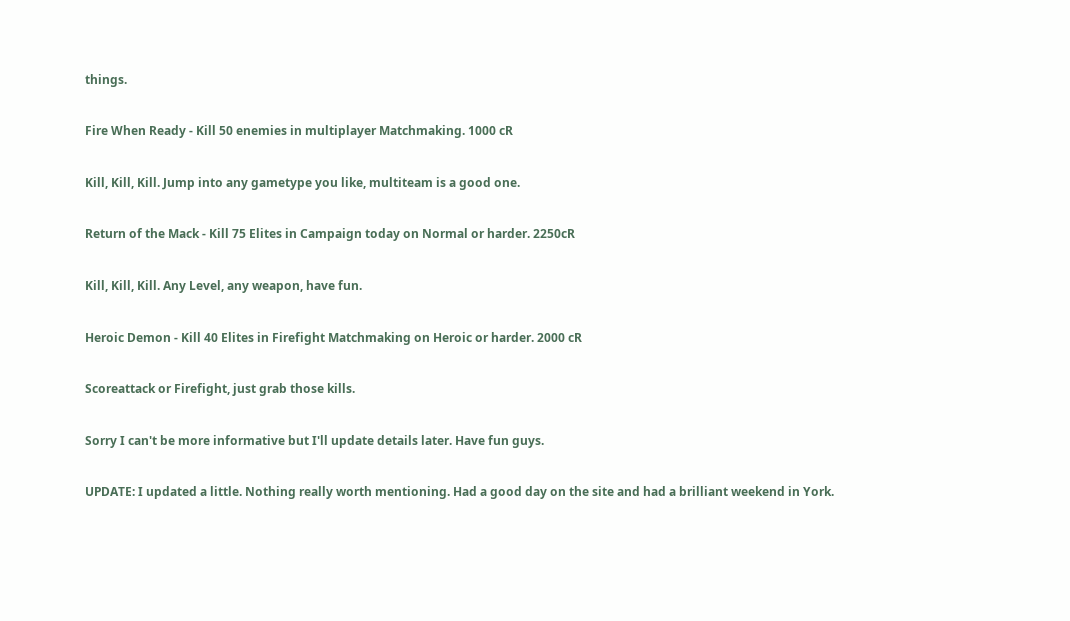things.

Fire When Ready - Kill 50 enemies in multiplayer Matchmaking. 1000 cR

Kill, Kill, Kill. Jump into any gametype you like, multiteam is a good one.

Return of the Mack - Kill 75 Elites in Campaign today on Normal or harder. 2250cR

Kill, Kill, Kill. Any Level, any weapon, have fun.

Heroic Demon - Kill 40 Elites in Firefight Matchmaking on Heroic or harder. 2000 cR

Scoreattack or Firefight, just grab those kills.

Sorry I can't be more informative but I'll update details later. Have fun guys.

UPDATE: I updated a little. Nothing really worth mentioning. Had a good day on the site and had a brilliant weekend in York.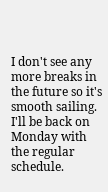I don't see any more breaks in the future so it's smooth sailing. I'll be back on Monday with the regular schedule.